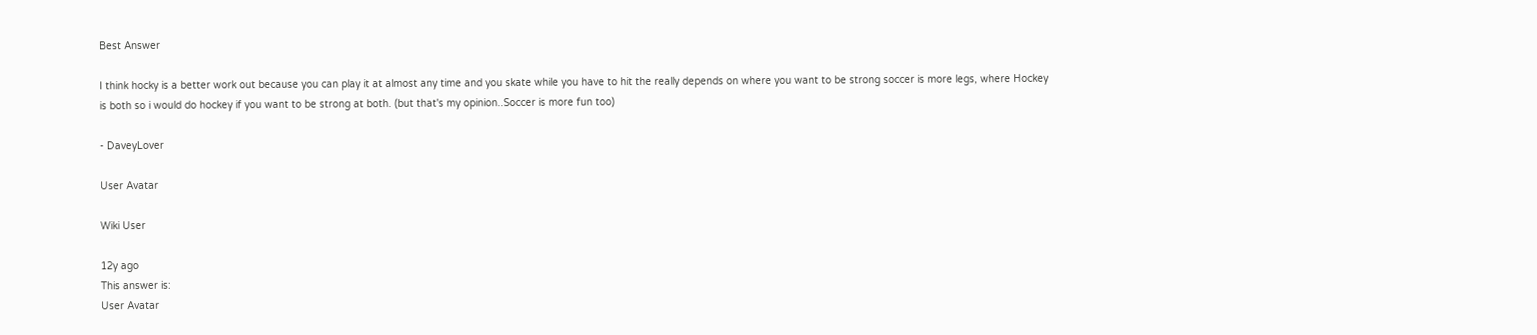Best Answer

I think hocky is a better work out because you can play it at almost any time and you skate while you have to hit the really depends on where you want to be strong soccer is more legs, where Hockey is both so i would do hockey if you want to be strong at both. (but that's my opinion..Soccer is more fun too)

- DaveyLover

User Avatar

Wiki User

12y ago
This answer is:
User Avatar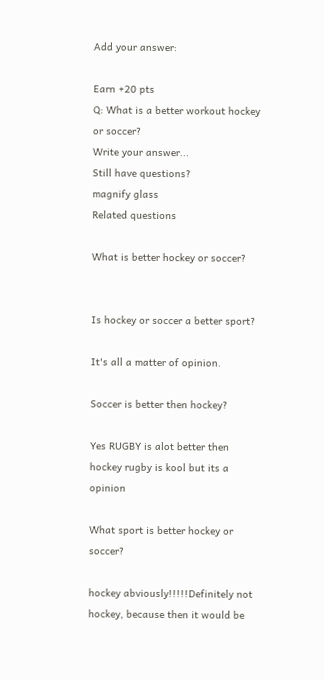Add your answer:

Earn +20 pts
Q: What is a better workout hockey or soccer?
Write your answer...
Still have questions?
magnify glass
Related questions

What is better hockey or soccer?


Is hockey or soccer a better sport?

It's all a matter of opinion.

Soccer is better then hockey?

Yes RUGBY is alot better then hockey rugby is kool but its a opinion

What sport is better hockey or soccer?

hockey abviously!!!!!Definitely not hockey, because then it would be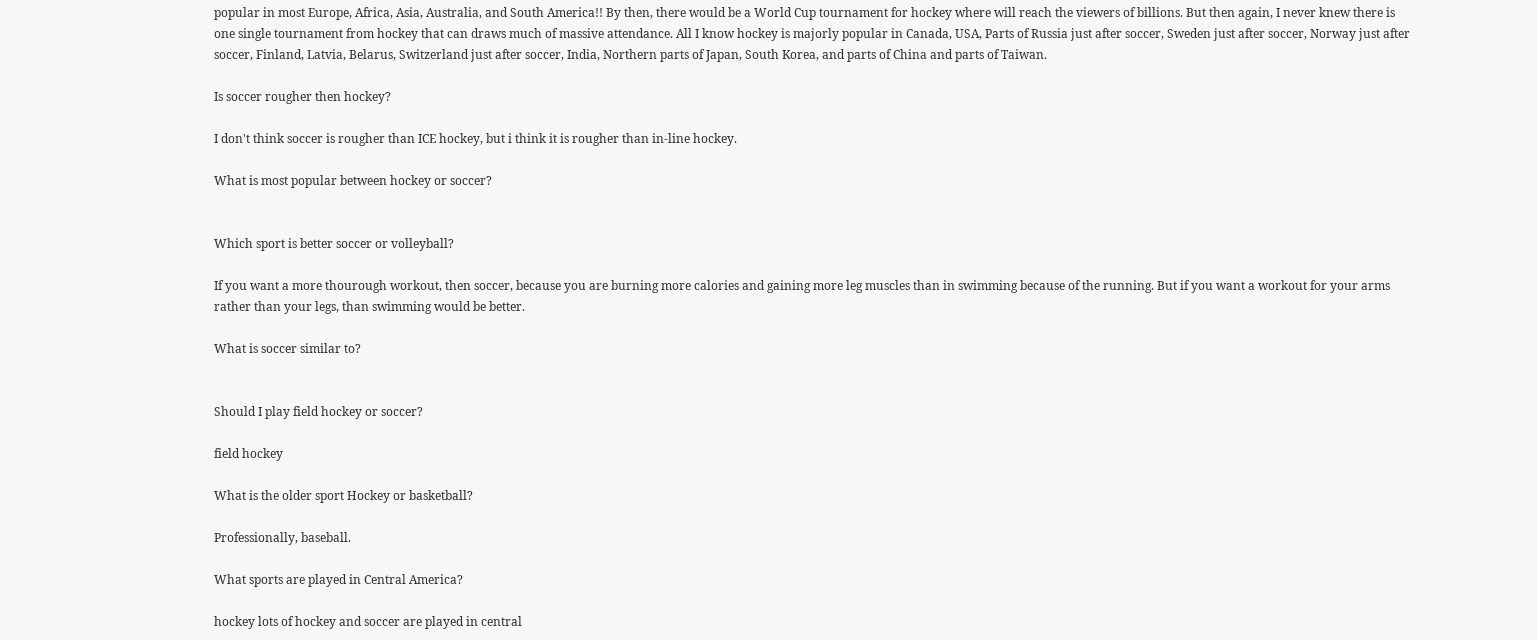popular in most Europe, Africa, Asia, Australia, and South America!! By then, there would be a World Cup tournament for hockey where will reach the viewers of billions. But then again, I never knew there is one single tournament from hockey that can draws much of massive attendance. All I know hockey is majorly popular in Canada, USA, Parts of Russia just after soccer, Sweden just after soccer, Norway just after soccer, Finland, Latvia, Belarus, Switzerland just after soccer, India, Northern parts of Japan, South Korea, and parts of China and parts of Taiwan.

Is soccer rougher then hockey?

I don't think soccer is rougher than ICE hockey, but i think it is rougher than in-line hockey.

What is most popular between hockey or soccer?


Which sport is better soccer or volleyball?

If you want a more thourough workout, then soccer, because you are burning more calories and gaining more leg muscles than in swimming because of the running. But if you want a workout for your arms rather than your legs, than swimming would be better.

What is soccer similar to?


Should I play field hockey or soccer?

field hockey

What is the older sport Hockey or basketball?

Professionally, baseball.

What sports are played in Central America?

hockey lots of hockey and soccer are played in central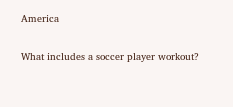America

What includes a soccer player workout?